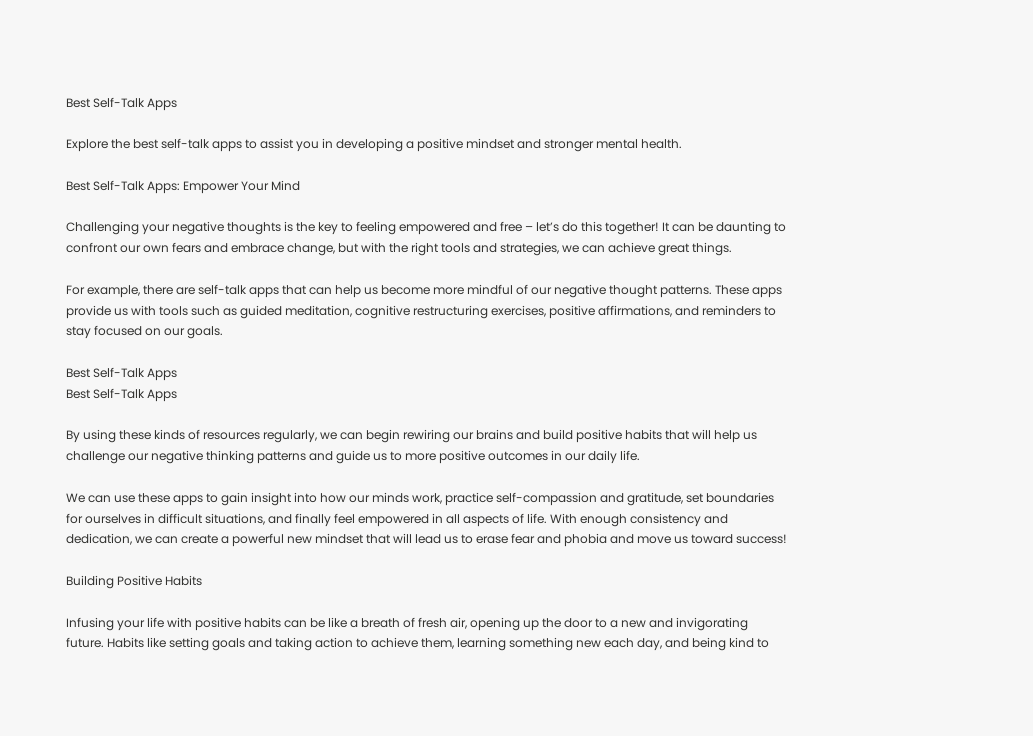Best Self-Talk Apps

Explore the best self-talk apps to assist you in developing a positive mindset and stronger mental health.

Best Self-Talk Apps: Empower Your Mind

Challenging your negative thoughts is the key to feeling empowered and free – let’s do this together! It can be daunting to confront our own fears and embrace change, but with the right tools and strategies, we can achieve great things.

For example, there are self-talk apps that can help us become more mindful of our negative thought patterns. These apps provide us with tools such as guided meditation, cognitive restructuring exercises, positive affirmations, and reminders to stay focused on our goals.

Best Self-Talk Apps
Best Self-Talk Apps

By using these kinds of resources regularly, we can begin rewiring our brains and build positive habits that will help us challenge our negative thinking patterns and guide us to more positive outcomes in our daily life.

We can use these apps to gain insight into how our minds work, practice self-compassion and gratitude, set boundaries for ourselves in difficult situations, and finally feel empowered in all aspects of life. With enough consistency and dedication, we can create a powerful new mindset that will lead us to erase fear and phobia and move us toward success!

Building Positive Habits

Infusing your life with positive habits can be like a breath of fresh air, opening up the door to a new and invigorating future. Habits like setting goals and taking action to achieve them, learning something new each day, and being kind to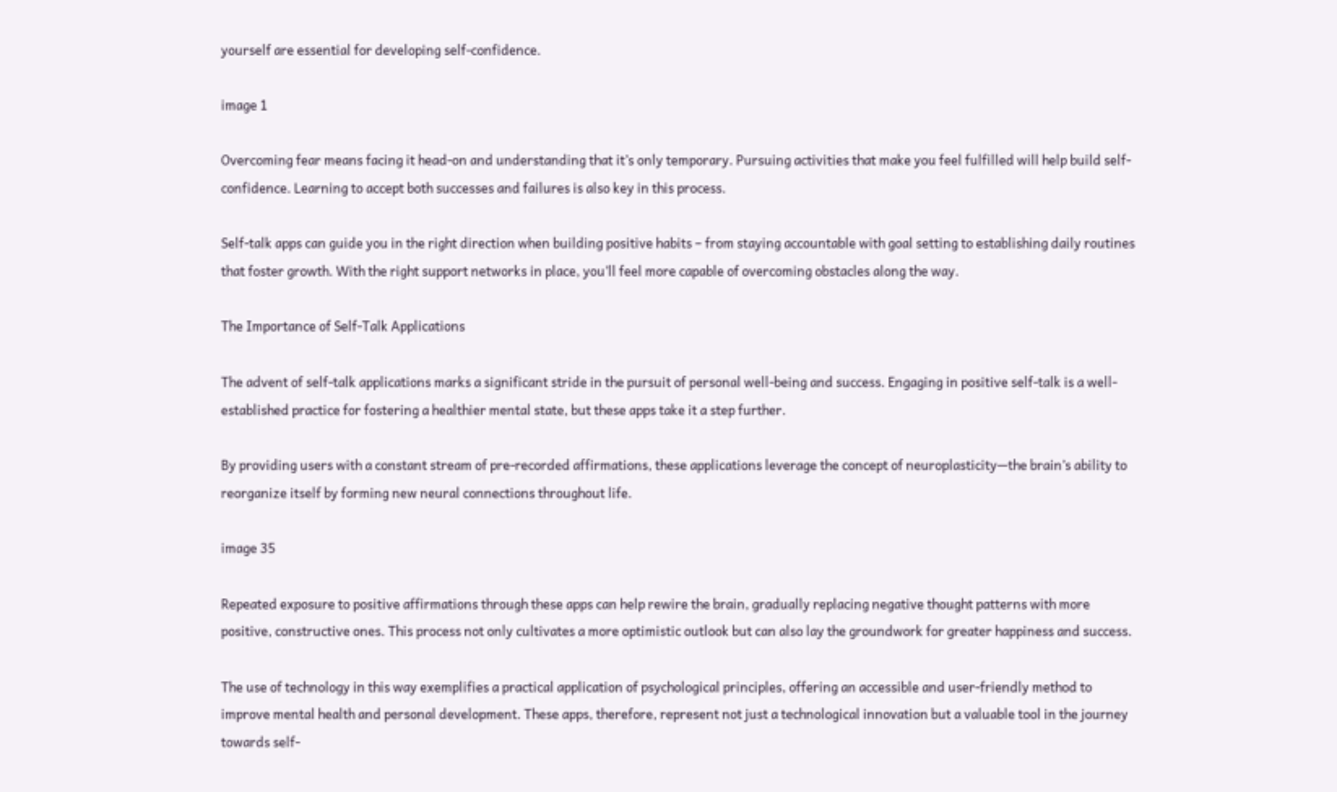yourself are essential for developing self-confidence.

image 1

Overcoming fear means facing it head-on and understanding that it’s only temporary. Pursuing activities that make you feel fulfilled will help build self-confidence. Learning to accept both successes and failures is also key in this process.

Self-talk apps can guide you in the right direction when building positive habits – from staying accountable with goal setting to establishing daily routines that foster growth. With the right support networks in place, you’ll feel more capable of overcoming obstacles along the way.

The Importance of Self-Talk Applications

The advent of self-talk applications marks a significant stride in the pursuit of personal well-being and success. Engaging in positive self-talk is a well-established practice for fostering a healthier mental state, but these apps take it a step further.

By providing users with a constant stream of pre-recorded affirmations, these applications leverage the concept of neuroplasticity—the brain’s ability to reorganize itself by forming new neural connections throughout life.

image 35

Repeated exposure to positive affirmations through these apps can help rewire the brain, gradually replacing negative thought patterns with more positive, constructive ones. This process not only cultivates a more optimistic outlook but can also lay the groundwork for greater happiness and success.

The use of technology in this way exemplifies a practical application of psychological principles, offering an accessible and user-friendly method to improve mental health and personal development. These apps, therefore, represent not just a technological innovation but a valuable tool in the journey towards self-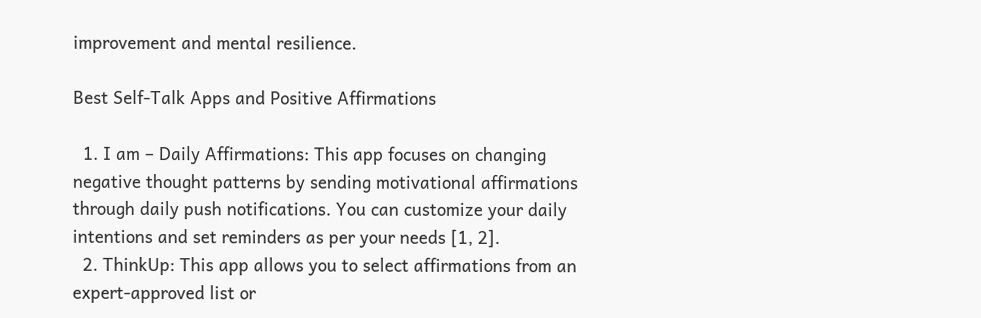improvement and mental resilience.

Best Self-Talk Apps and Positive Affirmations

  1. I am – Daily Affirmations: This app focuses on changing negative thought patterns by sending motivational affirmations through daily push notifications. You can customize your daily intentions and set reminders as per your needs [1, 2].
  2. ThinkUp: This app allows you to select affirmations from an expert-approved list or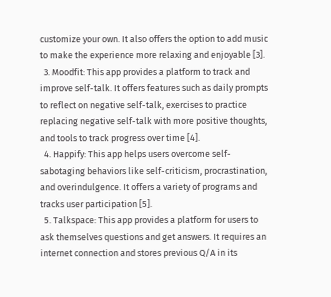customize your own. It also offers the option to add music to make the experience more relaxing and enjoyable [3].
  3. Moodfit: This app provides a platform to track and improve self-talk. It offers features such as daily prompts to reflect on negative self-talk, exercises to practice replacing negative self-talk with more positive thoughts, and tools to track progress over time [4].
  4. Happify: This app helps users overcome self-sabotaging behaviors like self-criticism, procrastination, and overindulgence. It offers a variety of programs and tracks user participation [5].
  5. Talkspace: This app provides a platform for users to ask themselves questions and get answers. It requires an internet connection and stores previous Q/A in its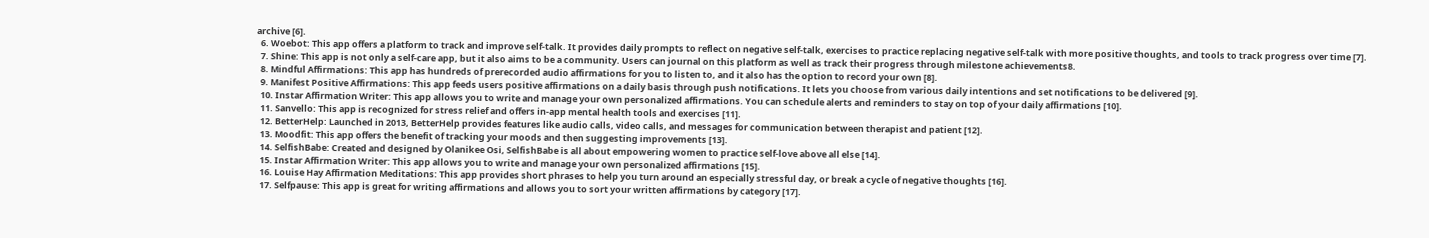archive [6].
  6. Woebot: This app offers a platform to track and improve self-talk. It provides daily prompts to reflect on negative self-talk, exercises to practice replacing negative self-talk with more positive thoughts, and tools to track progress over time [7].
  7. Shine: This app is not only a self-care app, but it also aims to be a community. Users can journal on this platform as well as track their progress through milestone achievements8.
  8. Mindful Affirmations: This app has hundreds of prerecorded audio affirmations for you to listen to, and it also has the option to record your own [8].
  9. Manifest Positive Affirmations: This app feeds users positive affirmations on a daily basis through push notifications. It lets you choose from various daily intentions and set notifications to be delivered [9].
  10. Instar Affirmation Writer: This app allows you to write and manage your own personalized affirmations. You can schedule alerts and reminders to stay on top of your daily affirmations [10].
  11. Sanvello: This app is recognized for stress relief and offers in-app mental health tools and exercises [11].
  12. BetterHelp: Launched in 2013, BetterHelp provides features like audio calls, video calls, and messages for communication between therapist and patient [12].
  13. Moodfit: This app offers the benefit of tracking your moods and then suggesting improvements [13].
  14. SelfishBabe: Created and designed by Olanikee Osi, SelfishBabe is all about empowering women to practice self-love above all else [14].
  15. Instar Affirmation Writer: This app allows you to write and manage your own personalized affirmations [15].
  16. Louise Hay Affirmation Meditations: This app provides short phrases to help you turn around an especially stressful day, or break a cycle of negative thoughts [16].
  17. Selfpause: This app is great for writing affirmations and allows you to sort your written affirmations by category [17].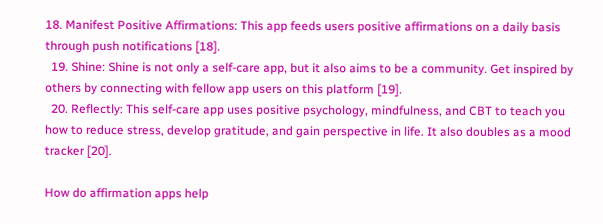18. Manifest Positive Affirmations: This app feeds users positive affirmations on a daily basis through push notifications [18].
  19. Shine: Shine is not only a self-care app, but it also aims to be a community. Get inspired by others by connecting with fellow app users on this platform [19].
  20. Reflectly: This self-care app uses positive psychology, mindfulness, and CBT to teach you how to reduce stress, develop gratitude, and gain perspective in life. It also doubles as a mood tracker [20].

How do affirmation apps help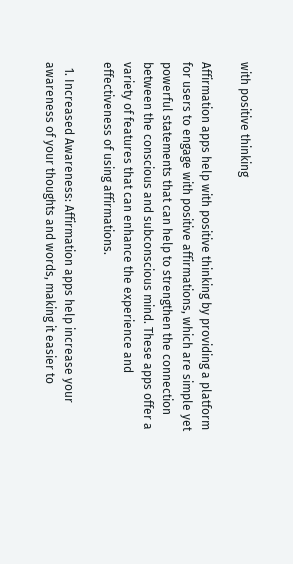with positive thinking

Affirmation apps help with positive thinking by providing a platform for users to engage with positive affirmations, which are simple yet powerful statements that can help to strengthen the connection between the conscious and subconscious mind. These apps offer a variety of features that can enhance the experience and effectiveness of using affirmations.

  1. Increased Awareness: Affirmation apps help increase your awareness of your thoughts and words, making it easier to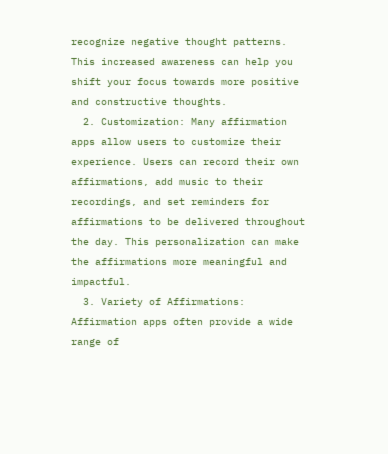recognize negative thought patterns. This increased awareness can help you shift your focus towards more positive and constructive thoughts.
  2. Customization: Many affirmation apps allow users to customize their experience. Users can record their own affirmations, add music to their recordings, and set reminders for affirmations to be delivered throughout the day. This personalization can make the affirmations more meaningful and impactful.
  3. Variety of Affirmations: Affirmation apps often provide a wide range of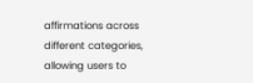affirmations across different categories, allowing users to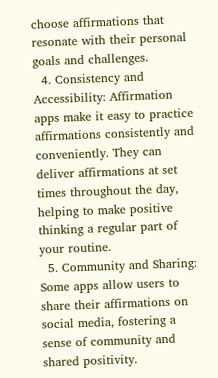choose affirmations that resonate with their personal goals and challenges.
  4. Consistency and Accessibility: Affirmation apps make it easy to practice affirmations consistently and conveniently. They can deliver affirmations at set times throughout the day, helping to make positive thinking a regular part of your routine.
  5. Community and Sharing: Some apps allow users to share their affirmations on social media, fostering a sense of community and shared positivity.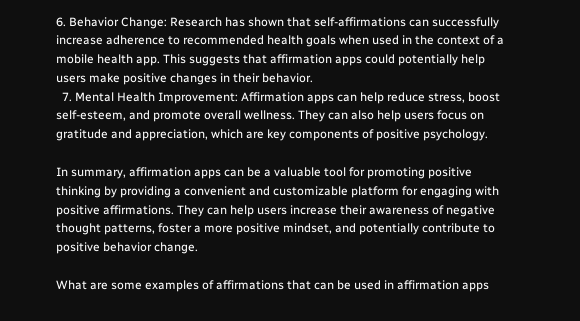6. Behavior Change: Research has shown that self-affirmations can successfully increase adherence to recommended health goals when used in the context of a mobile health app. This suggests that affirmation apps could potentially help users make positive changes in their behavior.
  7. Mental Health Improvement: Affirmation apps can help reduce stress, boost self-esteem, and promote overall wellness. They can also help users focus on gratitude and appreciation, which are key components of positive psychology.

In summary, affirmation apps can be a valuable tool for promoting positive thinking by providing a convenient and customizable platform for engaging with positive affirmations. They can help users increase their awareness of negative thought patterns, foster a more positive mindset, and potentially contribute to positive behavior change.

What are some examples of affirmations that can be used in affirmation apps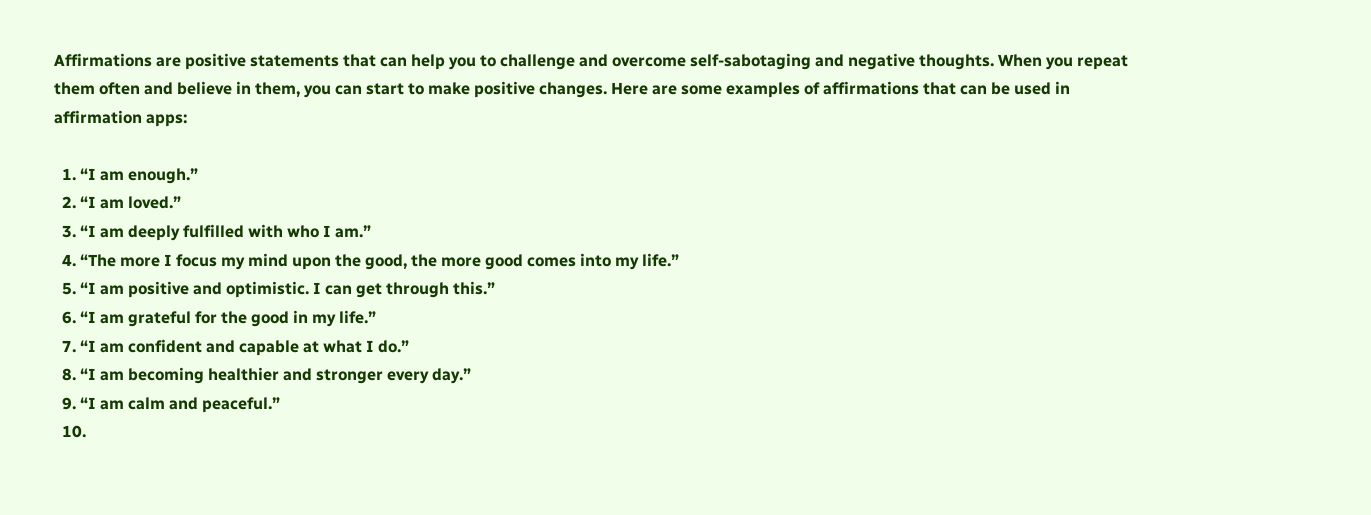Affirmations are positive statements that can help you to challenge and overcome self-sabotaging and negative thoughts. When you repeat them often and believe in them, you can start to make positive changes. Here are some examples of affirmations that can be used in affirmation apps:

  1. “I am enough.”
  2. “I am loved.”
  3. “I am deeply fulfilled with who I am.”
  4. “The more I focus my mind upon the good, the more good comes into my life.”
  5. “I am positive and optimistic. I can get through this.”
  6. “I am grateful for the good in my life.”
  7. “I am confident and capable at what I do.”
  8. “I am becoming healthier and stronger every day.”
  9. “I am calm and peaceful.”
  10.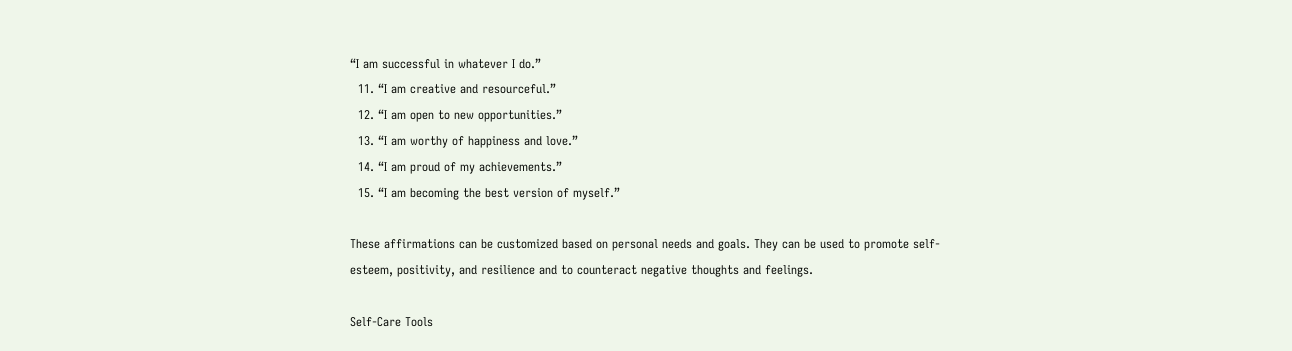“I am successful in whatever I do.”
  11. “I am creative and resourceful.”
  12. “I am open to new opportunities.”
  13. “I am worthy of happiness and love.”
  14. “I am proud of my achievements.”
  15. “I am becoming the best version of myself.”

These affirmations can be customized based on personal needs and goals. They can be used to promote self-esteem, positivity, and resilience and to counteract negative thoughts and feelings.

Self-Care Tools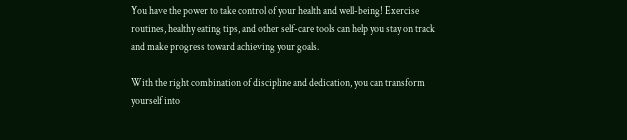You have the power to take control of your health and well-being! Exercise routines, healthy eating tips, and other self-care tools can help you stay on track and make progress toward achieving your goals.

With the right combination of discipline and dedication, you can transform yourself into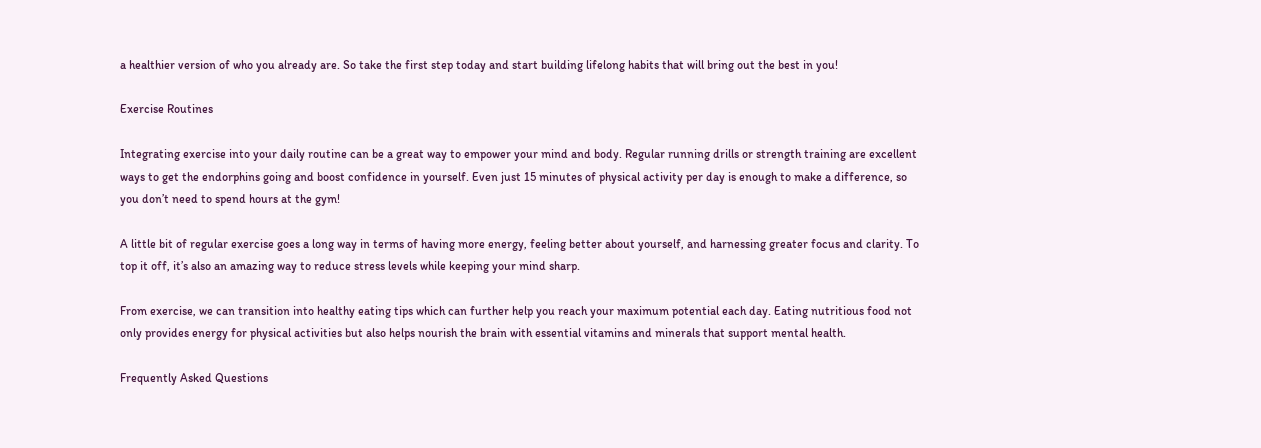a healthier version of who you already are. So take the first step today and start building lifelong habits that will bring out the best in you!

Exercise Routines

Integrating exercise into your daily routine can be a great way to empower your mind and body. Regular running drills or strength training are excellent ways to get the endorphins going and boost confidence in yourself. Even just 15 minutes of physical activity per day is enough to make a difference, so you don’t need to spend hours at the gym!

A little bit of regular exercise goes a long way in terms of having more energy, feeling better about yourself, and harnessing greater focus and clarity. To top it off, it’s also an amazing way to reduce stress levels while keeping your mind sharp.

From exercise, we can transition into healthy eating tips which can further help you reach your maximum potential each day. Eating nutritious food not only provides energy for physical activities but also helps nourish the brain with essential vitamins and minerals that support mental health.

Frequently Asked Questions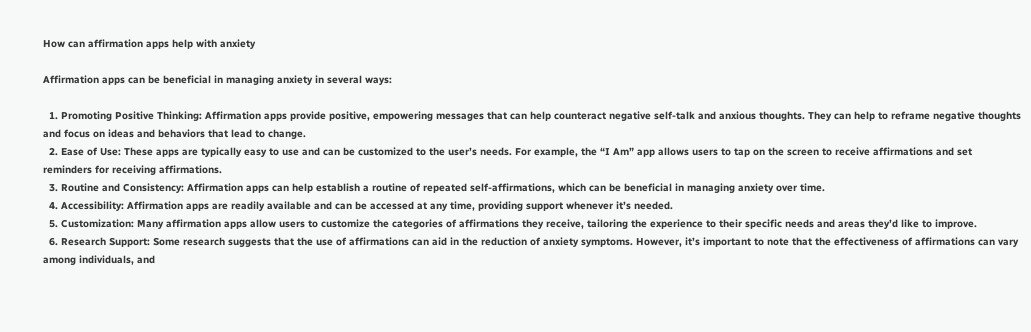How can affirmation apps help with anxiety

Affirmation apps can be beneficial in managing anxiety in several ways:

  1. Promoting Positive Thinking: Affirmation apps provide positive, empowering messages that can help counteract negative self-talk and anxious thoughts. They can help to reframe negative thoughts and focus on ideas and behaviors that lead to change.
  2. Ease of Use: These apps are typically easy to use and can be customized to the user’s needs. For example, the “I Am” app allows users to tap on the screen to receive affirmations and set reminders for receiving affirmations.
  3. Routine and Consistency: Affirmation apps can help establish a routine of repeated self-affirmations, which can be beneficial in managing anxiety over time.
  4. Accessibility: Affirmation apps are readily available and can be accessed at any time, providing support whenever it’s needed.
  5. Customization: Many affirmation apps allow users to customize the categories of affirmations they receive, tailoring the experience to their specific needs and areas they’d like to improve.
  6. Research Support: Some research suggests that the use of affirmations can aid in the reduction of anxiety symptoms. However, it’s important to note that the effectiveness of affirmations can vary among individuals, and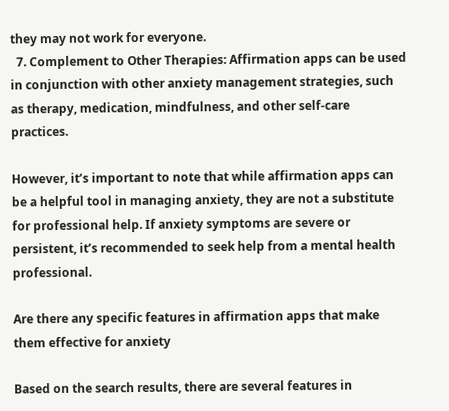they may not work for everyone.
  7. Complement to Other Therapies: Affirmation apps can be used in conjunction with other anxiety management strategies, such as therapy, medication, mindfulness, and other self-care practices.

However, it’s important to note that while affirmation apps can be a helpful tool in managing anxiety, they are not a substitute for professional help. If anxiety symptoms are severe or persistent, it’s recommended to seek help from a mental health professional.

Are there any specific features in affirmation apps that make them effective for anxiety

Based on the search results, there are several features in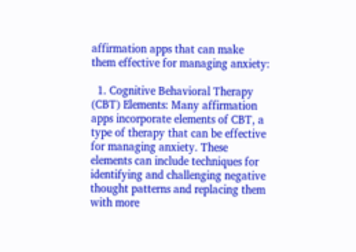affirmation apps that can make them effective for managing anxiety:

  1. Cognitive Behavioral Therapy (CBT) Elements: Many affirmation apps incorporate elements of CBT, a type of therapy that can be effective for managing anxiety. These elements can include techniques for identifying and challenging negative thought patterns and replacing them with more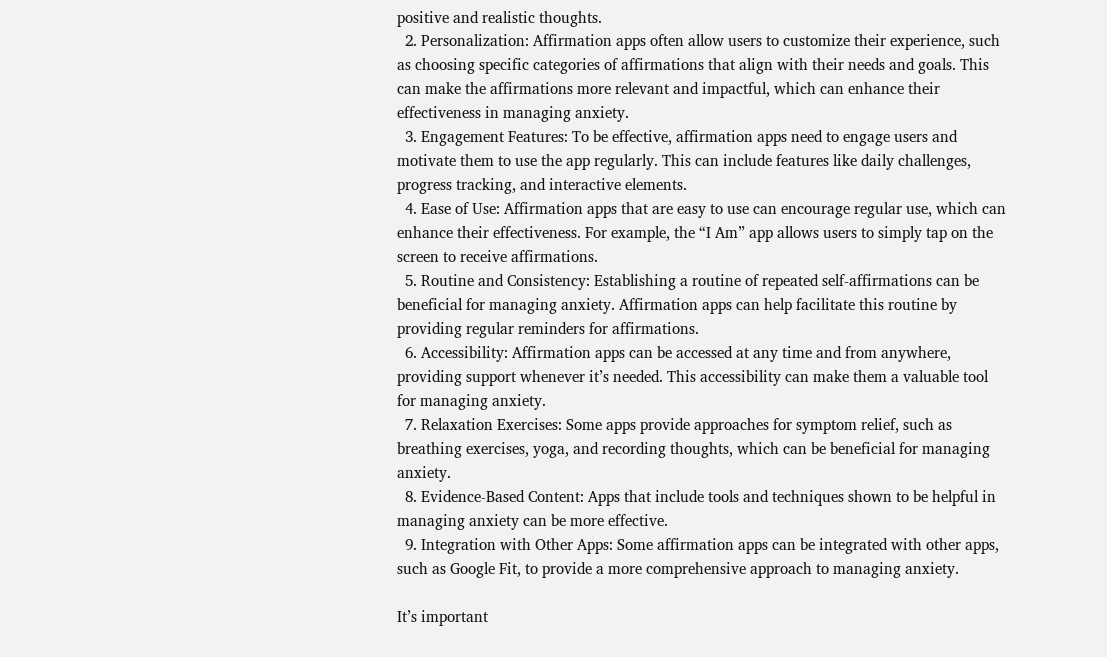positive and realistic thoughts.
  2. Personalization: Affirmation apps often allow users to customize their experience, such as choosing specific categories of affirmations that align with their needs and goals. This can make the affirmations more relevant and impactful, which can enhance their effectiveness in managing anxiety.
  3. Engagement Features: To be effective, affirmation apps need to engage users and motivate them to use the app regularly. This can include features like daily challenges, progress tracking, and interactive elements.
  4. Ease of Use: Affirmation apps that are easy to use can encourage regular use, which can enhance their effectiveness. For example, the “I Am” app allows users to simply tap on the screen to receive affirmations.
  5. Routine and Consistency: Establishing a routine of repeated self-affirmations can be beneficial for managing anxiety. Affirmation apps can help facilitate this routine by providing regular reminders for affirmations.
  6. Accessibility: Affirmation apps can be accessed at any time and from anywhere, providing support whenever it’s needed. This accessibility can make them a valuable tool for managing anxiety.
  7. Relaxation Exercises: Some apps provide approaches for symptom relief, such as breathing exercises, yoga, and recording thoughts, which can be beneficial for managing anxiety.
  8. Evidence-Based Content: Apps that include tools and techniques shown to be helpful in managing anxiety can be more effective.
  9. Integration with Other Apps: Some affirmation apps can be integrated with other apps, such as Google Fit, to provide a more comprehensive approach to managing anxiety.

It’s important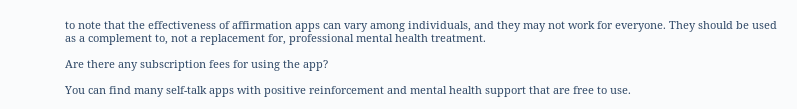to note that the effectiveness of affirmation apps can vary among individuals, and they may not work for everyone. They should be used as a complement to, not a replacement for, professional mental health treatment.

Are there any subscription fees for using the app?

You can find many self-talk apps with positive reinforcement and mental health support that are free to use.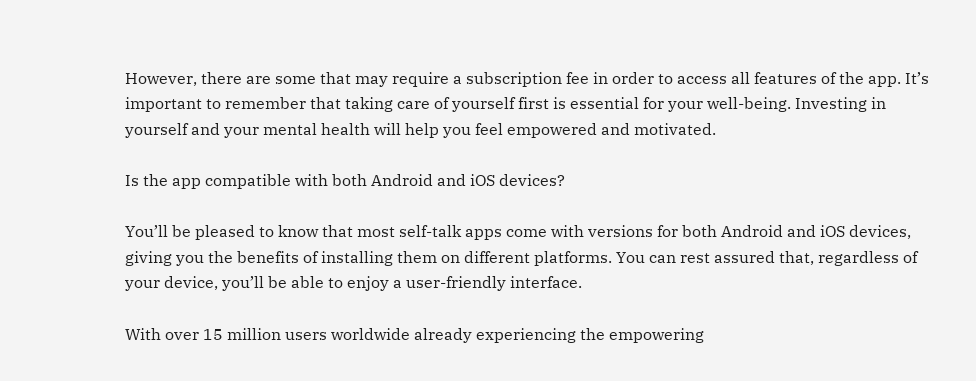However, there are some that may require a subscription fee in order to access all features of the app. It’s important to remember that taking care of yourself first is essential for your well-being. Investing in yourself and your mental health will help you feel empowered and motivated.

Is the app compatible with both Android and iOS devices?

You’ll be pleased to know that most self-talk apps come with versions for both Android and iOS devices, giving you the benefits of installing them on different platforms. You can rest assured that, regardless of your device, you’ll be able to enjoy a user-friendly interface.

With over 15 million users worldwide already experiencing the empowering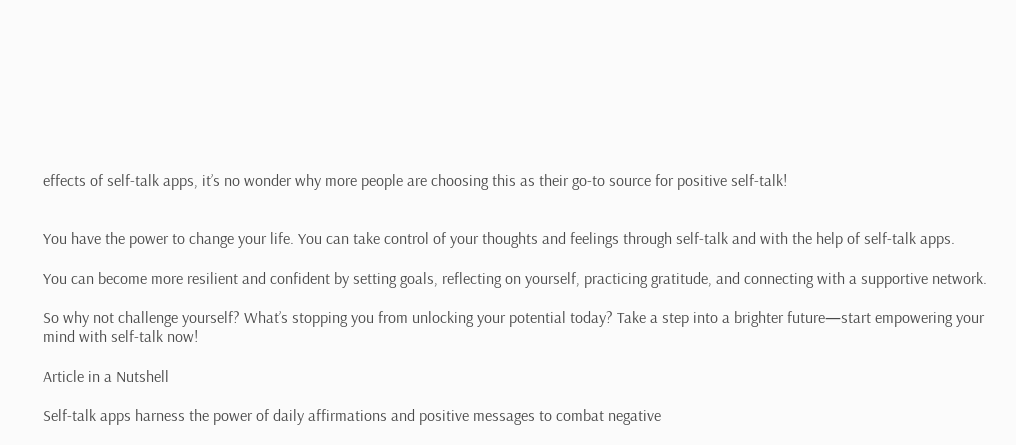effects of self-talk apps, it’s no wonder why more people are choosing this as their go-to source for positive self-talk!


You have the power to change your life. You can take control of your thoughts and feelings through self-talk and with the help of self-talk apps.

You can become more resilient and confident by setting goals, reflecting on yourself, practicing gratitude, and connecting with a supportive network.

So why not challenge yourself? What’s stopping you from unlocking your potential today? Take a step into a brighter future—start empowering your mind with self-talk now!

Article in a Nutshell

Self-talk apps harness the power of daily affirmations and positive messages to combat negative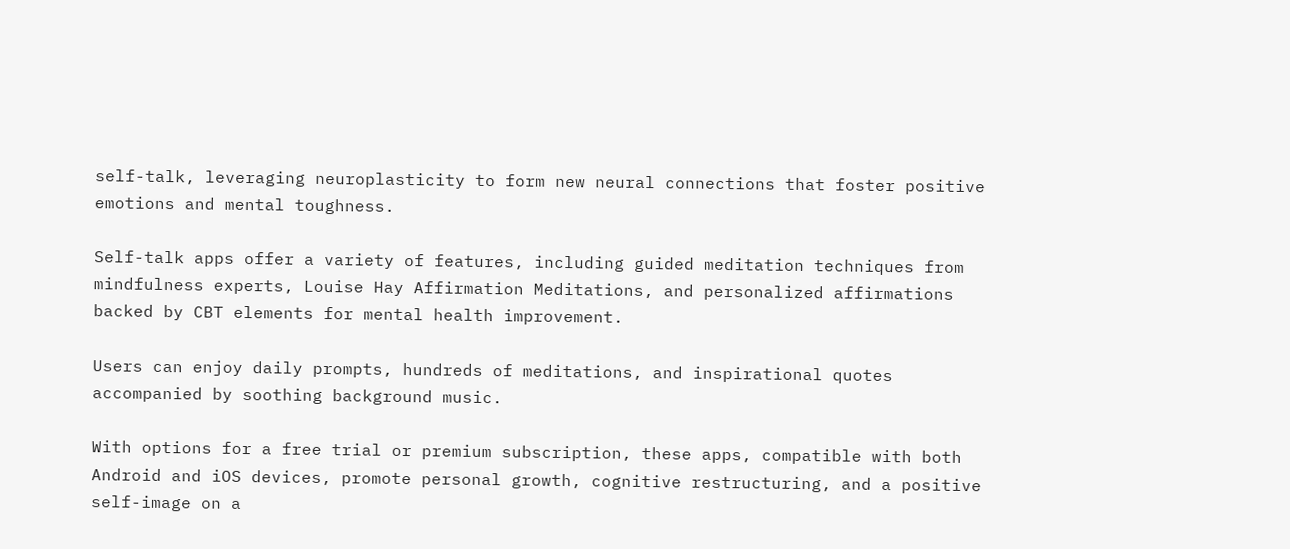self-talk, leveraging neuroplasticity to form new neural connections that foster positive emotions and mental toughness.

Self-talk apps offer a variety of features, including guided meditation techniques from mindfulness experts, Louise Hay Affirmation Meditations, and personalized affirmations backed by CBT elements for mental health improvement.

Users can enjoy daily prompts, hundreds of meditations, and inspirational quotes accompanied by soothing background music.

With options for a free trial or premium subscription, these apps, compatible with both Android and iOS devices, promote personal growth, cognitive restructuring, and a positive self-image on a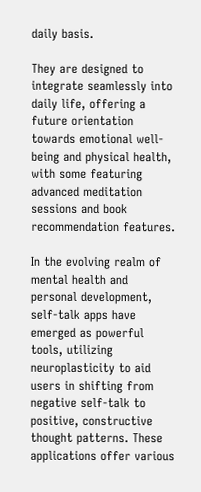daily basis.

They are designed to integrate seamlessly into daily life, offering a future orientation towards emotional well-being and physical health, with some featuring advanced meditation sessions and book recommendation features.

In the evolving realm of mental health and personal development, self-talk apps have emerged as powerful tools, utilizing neuroplasticity to aid users in shifting from negative self-talk to positive, constructive thought patterns. These applications offer various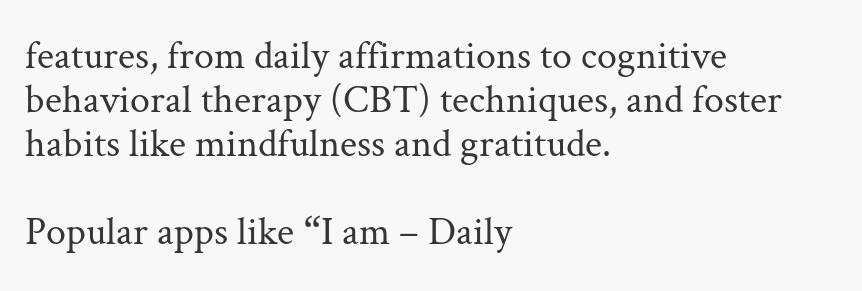features, from daily affirmations to cognitive behavioral therapy (CBT) techniques, and foster habits like mindfulness and gratitude.

Popular apps like “I am – Daily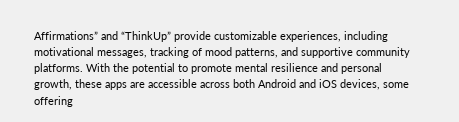Affirmations” and “ThinkUp” provide customizable experiences, including motivational messages, tracking of mood patterns, and supportive community platforms. With the potential to promote mental resilience and personal growth, these apps are accessible across both Android and iOS devices, some offering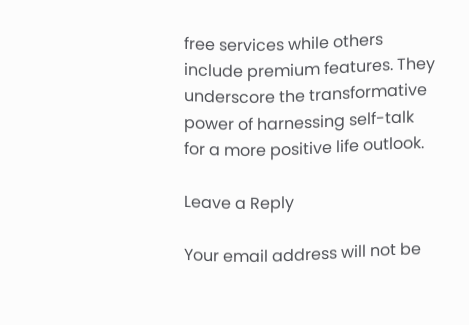free services while others include premium features. They underscore the transformative power of harnessing self-talk for a more positive life outlook.

Leave a Reply

Your email address will not be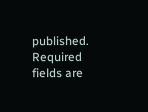published. Required fields are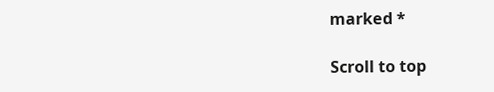marked *

Scroll to top